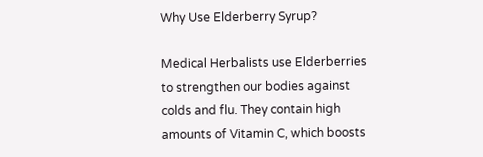Why Use Elderberry Syrup?

Medical Herbalists use Elderberries to strengthen our bodies against colds and flu. They contain high amounts of Vitamin C, which boosts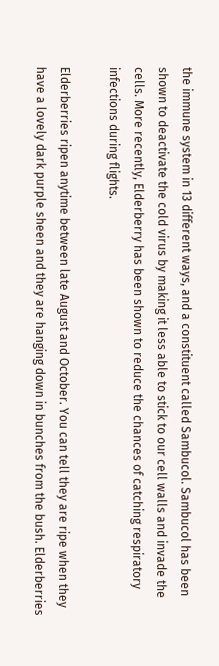the immune system in 13 different ways, and a constituent called Sambucol. Sambucol has been shown to deactivate the cold virus by making it less able to stick to our cell walls and invade the cells. More recently, Elderberry has been shown to reduce the chances of catching respiratory infections during flights.

Elderberries ripen anytime between late August and October. You can tell they are ripe when they have a lovely dark purple sheen and they are hanging down in bunches from the bush. Elderberries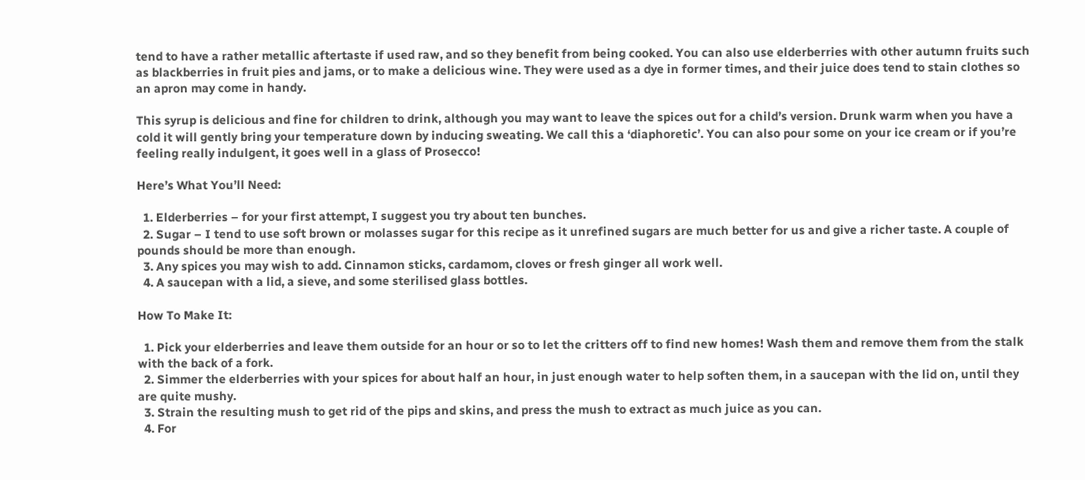tend to have a rather metallic aftertaste if used raw, and so they benefit from being cooked. You can also use elderberries with other autumn fruits such as blackberries in fruit pies and jams, or to make a delicious wine. They were used as a dye in former times, and their juice does tend to stain clothes so an apron may come in handy.

This syrup is delicious and fine for children to drink, although you may want to leave the spices out for a child’s version. Drunk warm when you have a cold it will gently bring your temperature down by inducing sweating. We call this a ‘diaphoretic’. You can also pour some on your ice cream or if you’re feeling really indulgent, it goes well in a glass of Prosecco!

Here’s What You’ll Need:

  1. Elderberries – for your first attempt, I suggest you try about ten bunches.
  2. Sugar – I tend to use soft brown or molasses sugar for this recipe as it unrefined sugars are much better for us and give a richer taste. A couple of pounds should be more than enough.
  3. Any spices you may wish to add. Cinnamon sticks, cardamom, cloves or fresh ginger all work well.
  4. A saucepan with a lid, a sieve, and some sterilised glass bottles.

How To Make It:

  1. Pick your elderberries and leave them outside for an hour or so to let the critters off to find new homes! Wash them and remove them from the stalk with the back of a fork.
  2. Simmer the elderberries with your spices for about half an hour, in just enough water to help soften them, in a saucepan with the lid on, until they are quite mushy.
  3. Strain the resulting mush to get rid of the pips and skins, and press the mush to extract as much juice as you can.
  4. For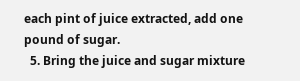each pint of juice extracted, add one pound of sugar.
  5. Bring the juice and sugar mixture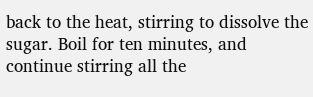back to the heat, stirring to dissolve the sugar. Boil for ten minutes, and continue stirring all the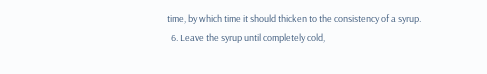time, by which time it should thicken to the consistency of a syrup.
  6. Leave the syrup until completely cold,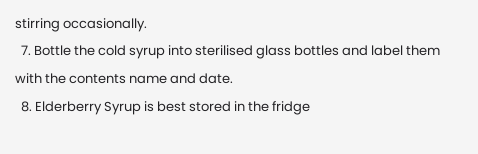stirring occasionally.
  7. Bottle the cold syrup into sterilised glass bottles and label them with the contents name and date.
  8. Elderberry Syrup is best stored in the fridge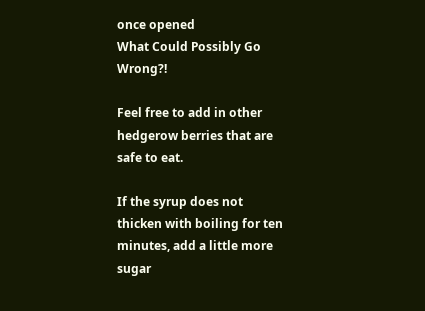once opened
What Could Possibly Go Wrong?!

Feel free to add in other hedgerow berries that are safe to eat.

If the syrup does not thicken with boiling for ten minutes, add a little more sugar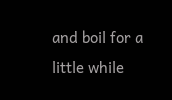and boil for a little while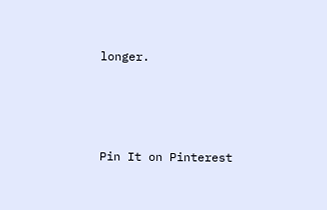longer.





Pin It on Pinterest